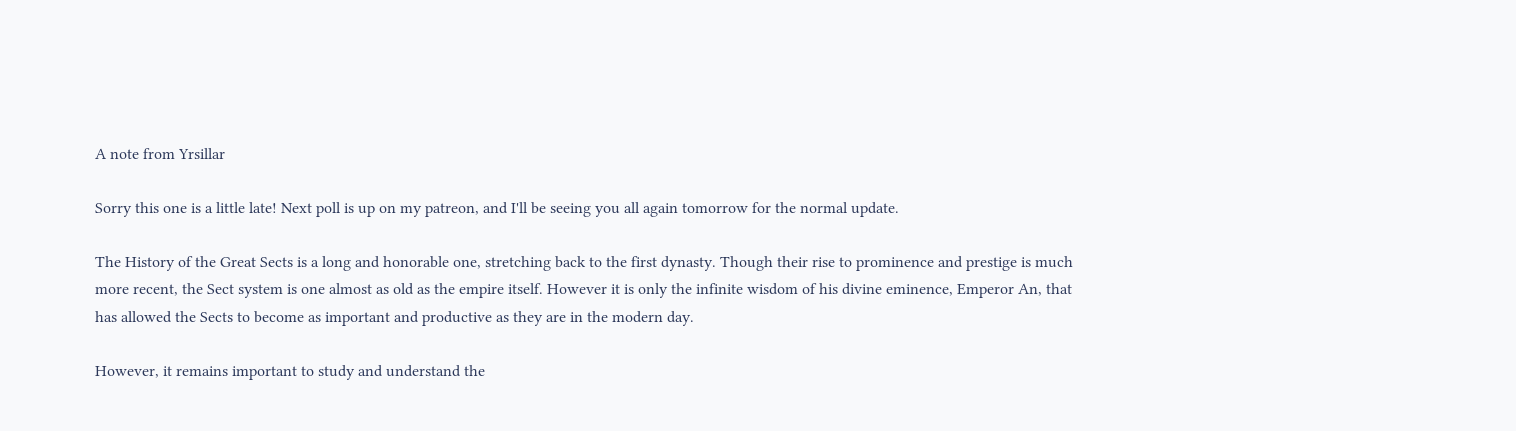A note from Yrsillar

Sorry this one is a little late! Next poll is up on my patreon, and I'll be seeing you all again tomorrow for the normal update.

The History of the Great Sects is a long and honorable one, stretching back to the first dynasty. Though their rise to prominence and prestige is much more recent, the Sect system is one almost as old as the empire itself. However it is only the infinite wisdom of his divine eminence, Emperor An, that has allowed the Sects to become as important and productive as they are in the modern day.

However, it remains important to study and understand the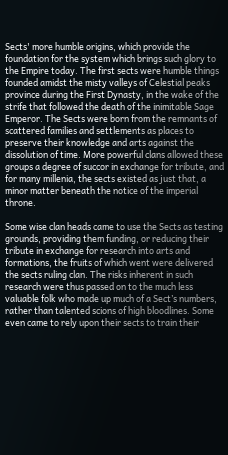Sects' more humble origins, which provide the foundation for the system which brings such glory to the Empire today. The first sects were humble things founded amidst the misty valleys of Celestial peaks province during the First Dynasty, in the wake of the strife that followed the death of the inimitable Sage Emperor. The Sects were born from the remnants of scattered families and settlements as places to preserve their knowledge and arts against the dissolution of time. More powerful clans allowed these groups a degree of succor in exchange for tribute, and for many millenia, the sects existed as just that, a minor matter beneath the notice of the imperial throne.

Some wise clan heads came to use the Sects as testing grounds, providing them funding, or reducing their tribute in exchange for research into arts and formations, the fruits of which went were delivered the sects ruling clan. The risks inherent in such research were thus passed on to the much less valuable folk who made up much of a Sect’s numbers, rather than talented scions of high bloodlines. Some even came to rely upon their sects to train their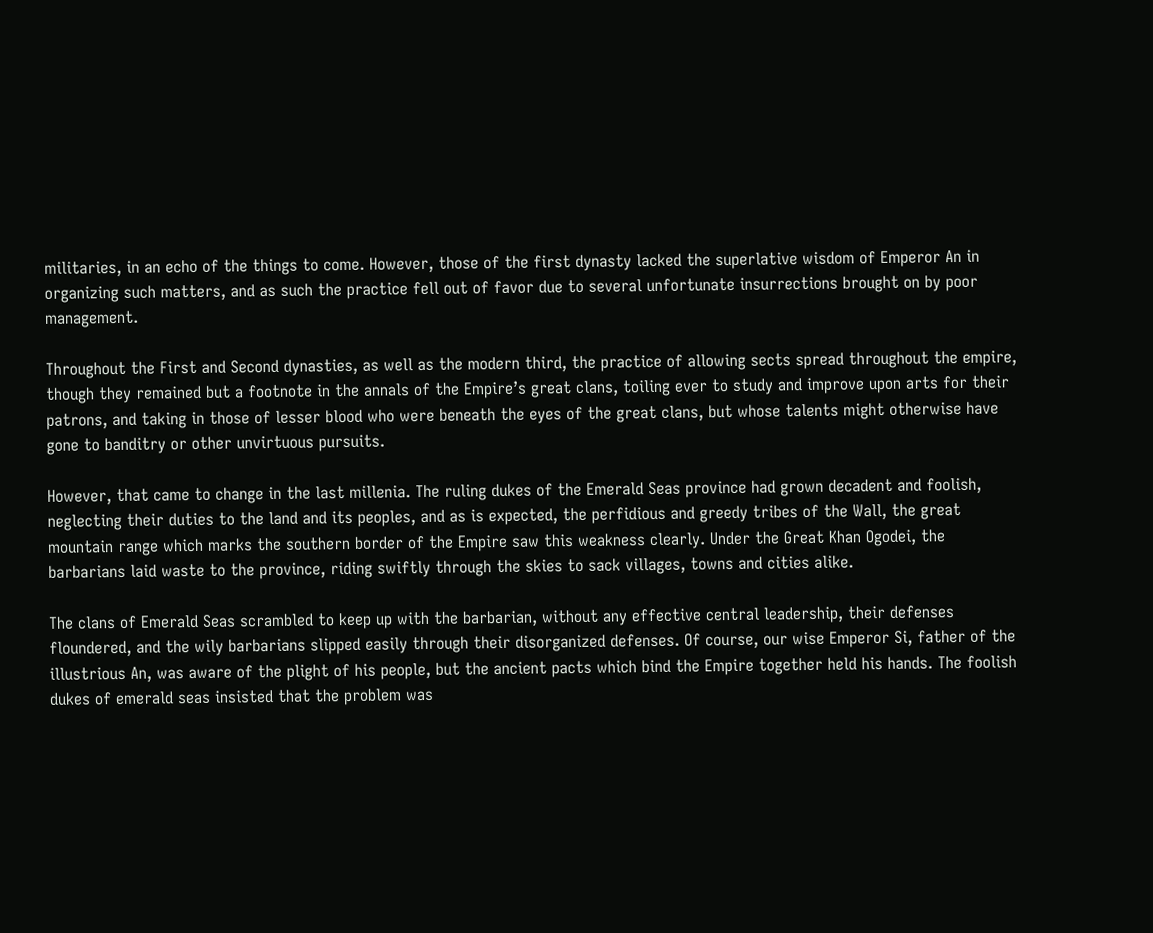militaries, in an echo of the things to come. However, those of the first dynasty lacked the superlative wisdom of Emperor An in organizing such matters, and as such the practice fell out of favor due to several unfortunate insurrections brought on by poor management.

Throughout the First and Second dynasties, as well as the modern third, the practice of allowing sects spread throughout the empire, though they remained but a footnote in the annals of the Empire’s great clans, toiling ever to study and improve upon arts for their patrons, and taking in those of lesser blood who were beneath the eyes of the great clans, but whose talents might otherwise have gone to banditry or other unvirtuous pursuits.

However, that came to change in the last millenia. The ruling dukes of the Emerald Seas province had grown decadent and foolish, neglecting their duties to the land and its peoples, and as is expected, the perfidious and greedy tribes of the Wall, the great mountain range which marks the southern border of the Empire saw this weakness clearly. Under the Great Khan Ogodei, the barbarians laid waste to the province, riding swiftly through the skies to sack villages, towns and cities alike.

The clans of Emerald Seas scrambled to keep up with the barbarian, without any effective central leadership, their defenses floundered, and the wily barbarians slipped easily through their disorganized defenses. Of course, our wise Emperor Si, father of the illustrious An, was aware of the plight of his people, but the ancient pacts which bind the Empire together held his hands. The foolish dukes of emerald seas insisted that the problem was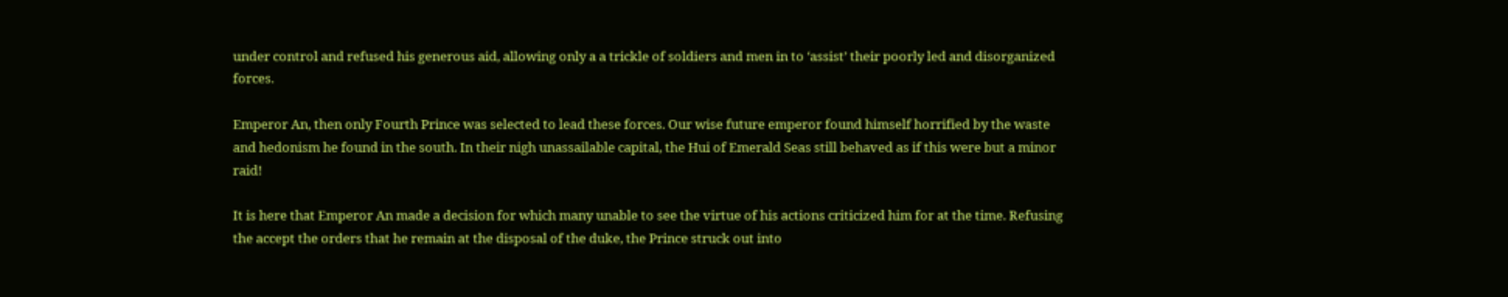under control and refused his generous aid, allowing only a a trickle of soldiers and men in to ‘assist’ their poorly led and disorganized forces.

Emperor An, then only Fourth Prince was selected to lead these forces. Our wise future emperor found himself horrified by the waste and hedonism he found in the south. In their nigh unassailable capital, the Hui of Emerald Seas still behaved as if this were but a minor raid!

It is here that Emperor An made a decision for which many unable to see the virtue of his actions criticized him for at the time. Refusing the accept the orders that he remain at the disposal of the duke, the Prince struck out into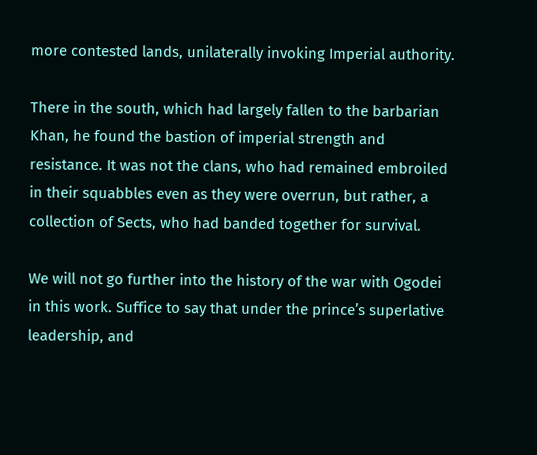more contested lands, unilaterally invoking Imperial authority.

There in the south, which had largely fallen to the barbarian Khan, he found the bastion of imperial strength and resistance. It was not the clans, who had remained embroiled in their squabbles even as they were overrun, but rather, a collection of Sects, who had banded together for survival.

We will not go further into the history of the war with Ogodei in this work. Suffice to say that under the prince’s superlative leadership, and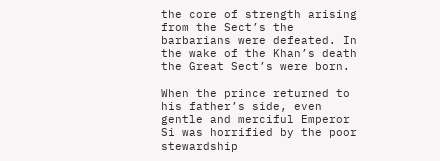the core of strength arising from the Sect’s the barbarians were defeated. In the wake of the Khan’s death the Great Sect’s were born.

When the prince returned to his father’s side, even gentle and merciful Emperor Si was horrified by the poor stewardship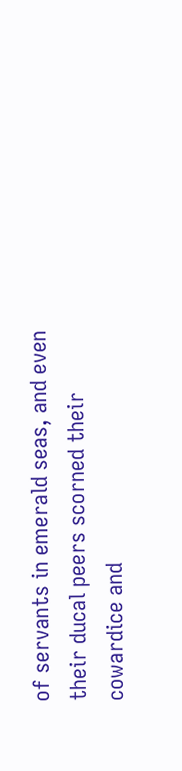of servants in emerald seas, and even their ducal peers scorned their cowardice and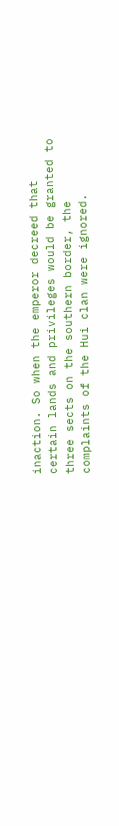inaction. So when the emperor decreed that certain lands and privileges would be granted to three sects on the southern border, the complaints of the Hui clan were ignored.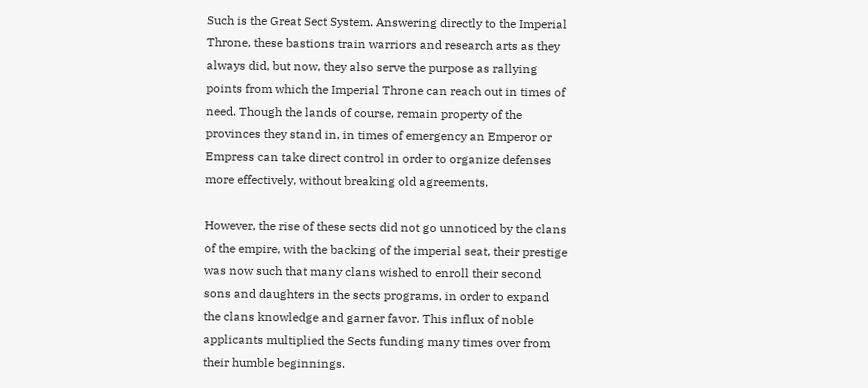Such is the Great Sect System. Answering directly to the Imperial Throne, these bastions train warriors and research arts as they always did, but now, they also serve the purpose as rallying points from which the Imperial Throne can reach out in times of need. Though the lands of course, remain property of the provinces they stand in, in times of emergency an Emperor or Empress can take direct control in order to organize defenses more effectively, without breaking old agreements.

However, the rise of these sects did not go unnoticed by the clans of the empire, with the backing of the imperial seat, their prestige was now such that many clans wished to enroll their second sons and daughters in the sects programs, in order to expand the clans knowledge and garner favor. This influx of noble applicants multiplied the Sects funding many times over from their humble beginnings.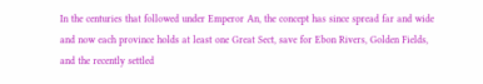In the centuries that followed under Emperor An, the concept has since spread far and wide and now each province holds at least one Great Sect, save for Ebon Rivers, Golden Fields, and the recently settled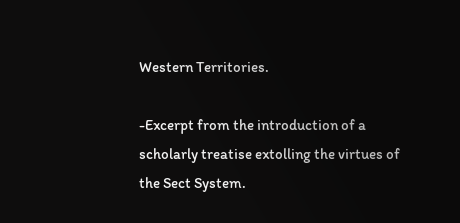Western Territories.

-Excerpt from the introduction of a scholarly treatise extolling the virtues of the Sect System.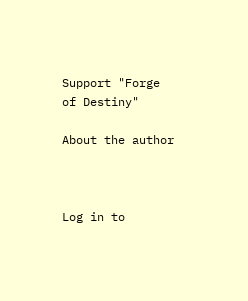Support "Forge of Destiny"

About the author



Log in to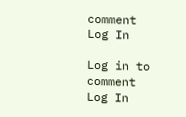comment
Log In

Log in to comment
Log In